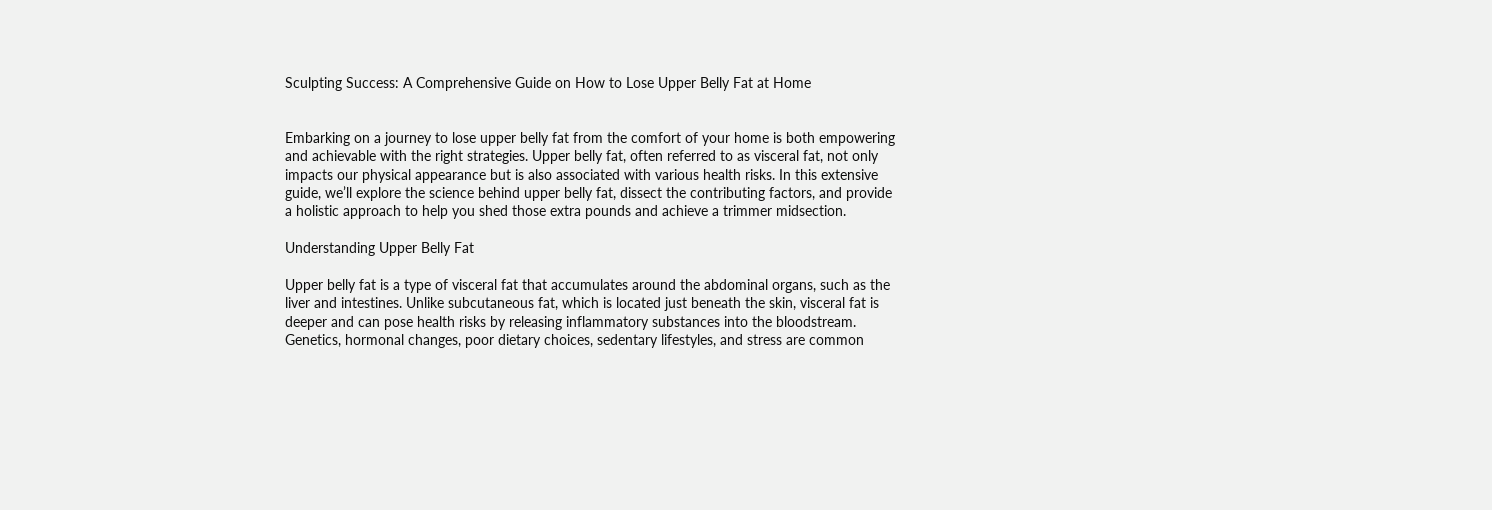Sculpting Success: A Comprehensive Guide on How to Lose Upper Belly Fat at Home


Embarking on a journey to lose upper belly fat from the comfort of your home is both empowering and achievable with the right strategies. Upper belly fat, often referred to as visceral fat, not only impacts our physical appearance but is also associated with various health risks. In this extensive guide, we’ll explore the science behind upper belly fat, dissect the contributing factors, and provide a holistic approach to help you shed those extra pounds and achieve a trimmer midsection.

Understanding Upper Belly Fat

Upper belly fat is a type of visceral fat that accumulates around the abdominal organs, such as the liver and intestines. Unlike subcutaneous fat, which is located just beneath the skin, visceral fat is deeper and can pose health risks by releasing inflammatory substances into the bloodstream. Genetics, hormonal changes, poor dietary choices, sedentary lifestyles, and stress are common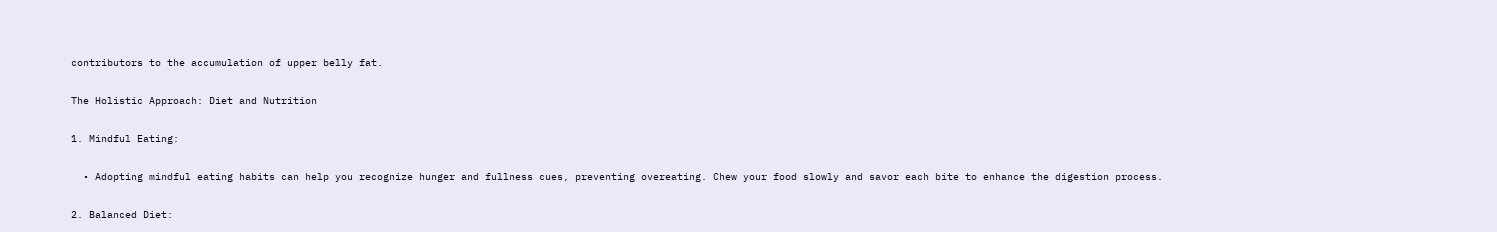contributors to the accumulation of upper belly fat.

The Holistic Approach: Diet and Nutrition

1. Mindful Eating:

  • Adopting mindful eating habits can help you recognize hunger and fullness cues, preventing overeating. Chew your food slowly and savor each bite to enhance the digestion process.

2. Balanced Diet: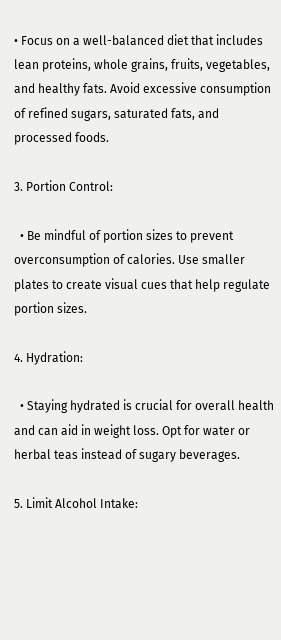• Focus on a well-balanced diet that includes lean proteins, whole grains, fruits, vegetables, and healthy fats. Avoid excessive consumption of refined sugars, saturated fats, and processed foods.

3. Portion Control:

  • Be mindful of portion sizes to prevent overconsumption of calories. Use smaller plates to create visual cues that help regulate portion sizes.

4. Hydration:

  • Staying hydrated is crucial for overall health and can aid in weight loss. Opt for water or herbal teas instead of sugary beverages.

5. Limit Alcohol Intake: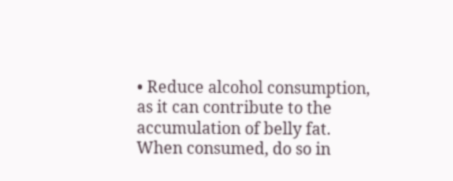• Reduce alcohol consumption, as it can contribute to the accumulation of belly fat. When consumed, do so in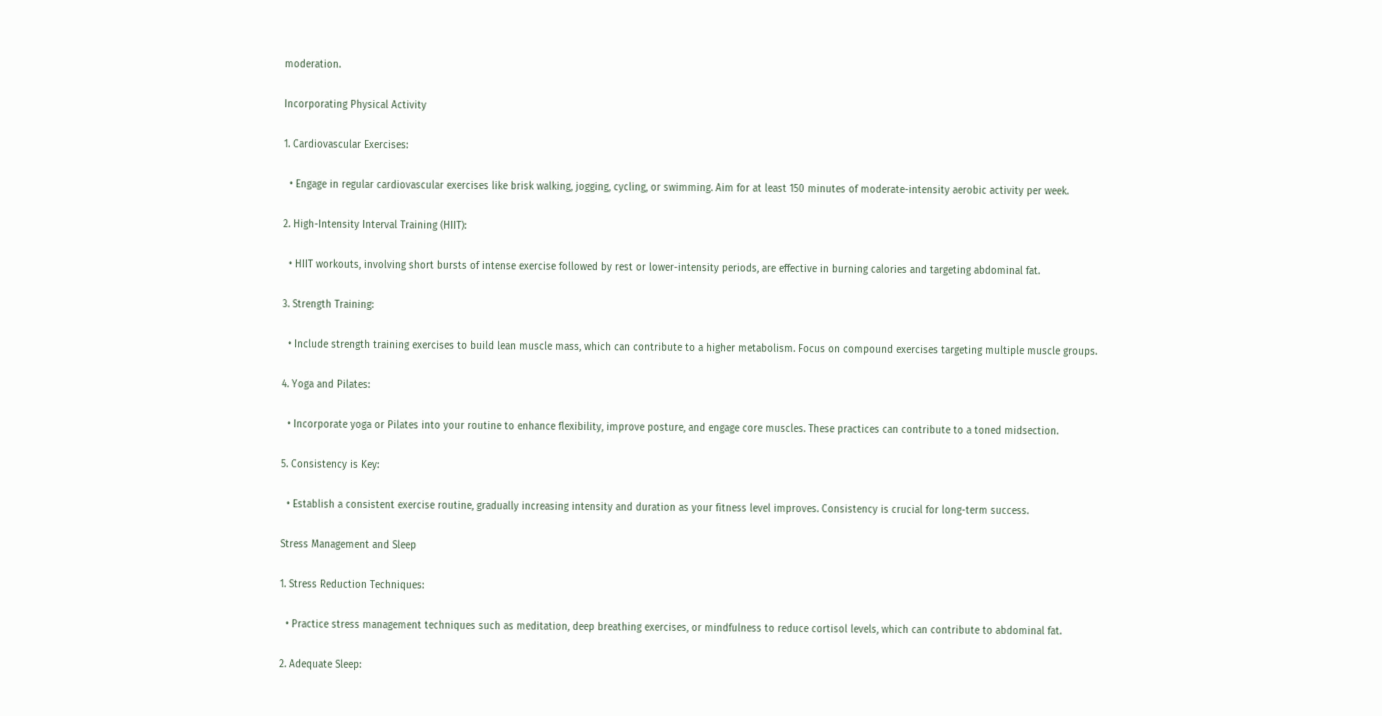moderation.

Incorporating Physical Activity

1. Cardiovascular Exercises:

  • Engage in regular cardiovascular exercises like brisk walking, jogging, cycling, or swimming. Aim for at least 150 minutes of moderate-intensity aerobic activity per week.

2. High-Intensity Interval Training (HIIT):

  • HIIT workouts, involving short bursts of intense exercise followed by rest or lower-intensity periods, are effective in burning calories and targeting abdominal fat.

3. Strength Training:

  • Include strength training exercises to build lean muscle mass, which can contribute to a higher metabolism. Focus on compound exercises targeting multiple muscle groups.

4. Yoga and Pilates:

  • Incorporate yoga or Pilates into your routine to enhance flexibility, improve posture, and engage core muscles. These practices can contribute to a toned midsection.

5. Consistency is Key:

  • Establish a consistent exercise routine, gradually increasing intensity and duration as your fitness level improves. Consistency is crucial for long-term success.

Stress Management and Sleep

1. Stress Reduction Techniques:

  • Practice stress management techniques such as meditation, deep breathing exercises, or mindfulness to reduce cortisol levels, which can contribute to abdominal fat.

2. Adequate Sleep: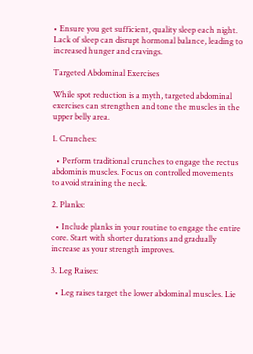• Ensure you get sufficient, quality sleep each night. Lack of sleep can disrupt hormonal balance, leading to increased hunger and cravings.

Targeted Abdominal Exercises

While spot reduction is a myth, targeted abdominal exercises can strengthen and tone the muscles in the upper belly area.

1. Crunches:

  • Perform traditional crunches to engage the rectus abdominis muscles. Focus on controlled movements to avoid straining the neck.

2. Planks:

  • Include planks in your routine to engage the entire core. Start with shorter durations and gradually increase as your strength improves.

3. Leg Raises:

  • Leg raises target the lower abdominal muscles. Lie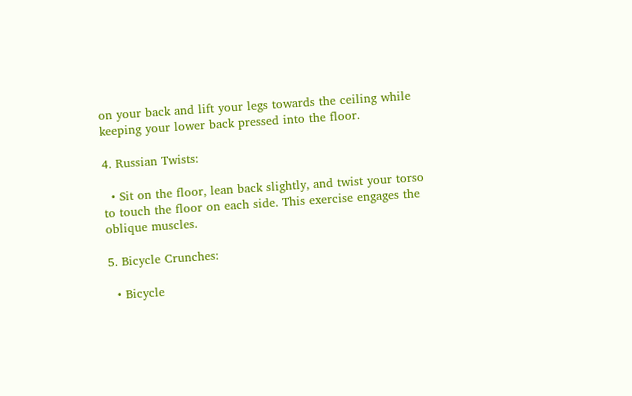on your back and lift your legs towards the ceiling while keeping your lower back pressed into the floor.

4. Russian Twists:

  • Sit on the floor, lean back slightly, and twist your torso to touch the floor on each side. This exercise engages the oblique muscles.

5. Bicycle Crunches:

  • Bicycle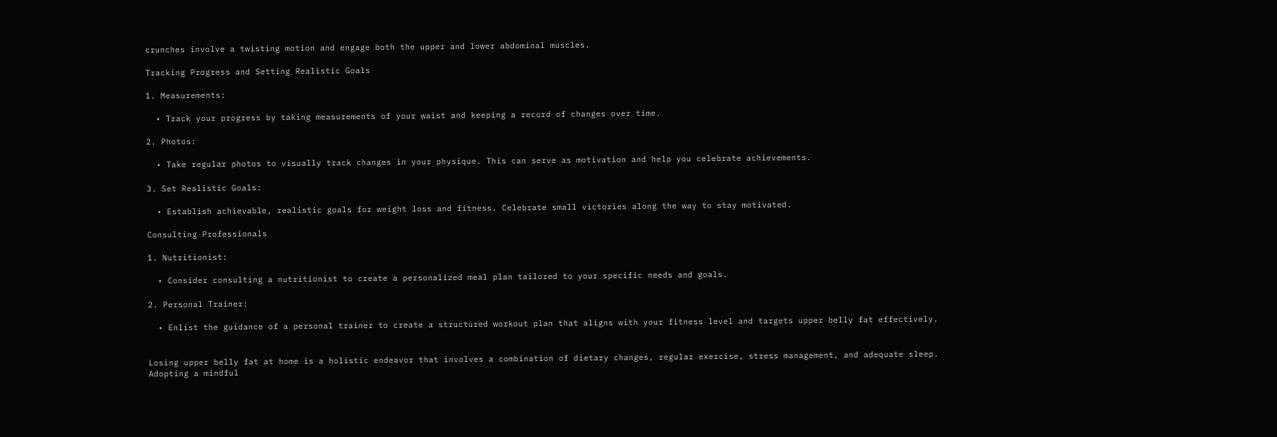crunches involve a twisting motion and engage both the upper and lower abdominal muscles.

Tracking Progress and Setting Realistic Goals

1. Measurements:

  • Track your progress by taking measurements of your waist and keeping a record of changes over time.

2. Photos:

  • Take regular photos to visually track changes in your physique. This can serve as motivation and help you celebrate achievements.

3. Set Realistic Goals:

  • Establish achievable, realistic goals for weight loss and fitness. Celebrate small victories along the way to stay motivated.

Consulting Professionals

1. Nutritionist:

  • Consider consulting a nutritionist to create a personalized meal plan tailored to your specific needs and goals.

2. Personal Trainer:

  • Enlist the guidance of a personal trainer to create a structured workout plan that aligns with your fitness level and targets upper belly fat effectively.


Losing upper belly fat at home is a holistic endeavor that involves a combination of dietary changes, regular exercise, stress management, and adequate sleep. Adopting a mindful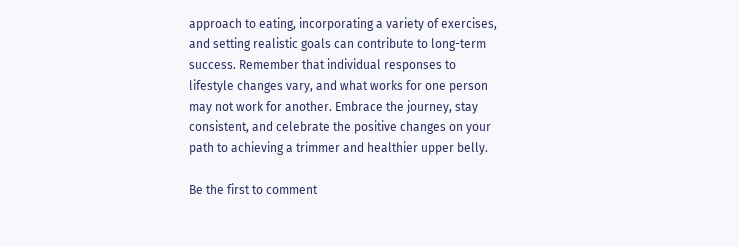approach to eating, incorporating a variety of exercises, and setting realistic goals can contribute to long-term success. Remember that individual responses to lifestyle changes vary, and what works for one person may not work for another. Embrace the journey, stay consistent, and celebrate the positive changes on your path to achieving a trimmer and healthier upper belly.

Be the first to comment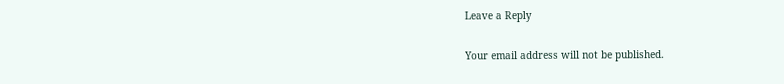Leave a Reply

Your email address will not be published.